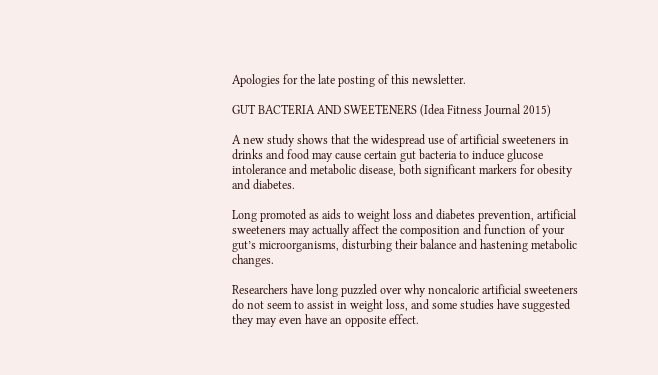Apologies for the late posting of this newsletter.

GUT BACTERIA AND SWEETENERS (Idea Fitness Journal 2015)

A new study shows that the widespread use of artificial sweeteners in drinks and food may cause certain gut bacteria to induce glucose intolerance and metabolic disease, both significant markers for obesity and diabetes.

Long promoted as aids to weight loss and diabetes prevention, artificial sweeteners may actually affect the composition and function of your gut’s microorganisms, disturbing their balance and hastening metabolic changes.

Researchers have long puzzled over why noncaloric artificial sweeteners do not seem to assist in weight loss, and some studies have suggested they may even have an opposite effect.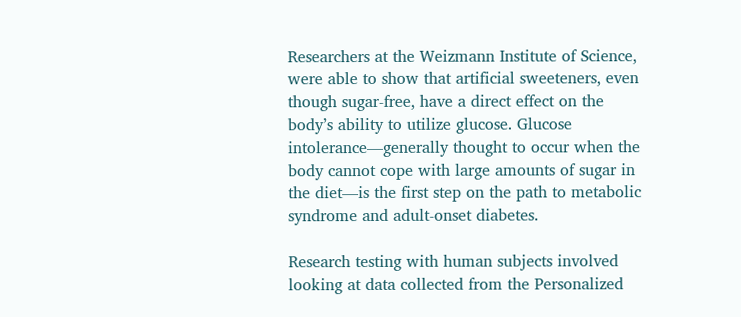Researchers at the Weizmann Institute of Science, were able to show that artificial sweeteners, even though sugar-free, have a direct effect on the body’s ability to utilize glucose. Glucose intolerance—generally thought to occur when the body cannot cope with large amounts of sugar in the diet—is the first step on the path to metabolic syndrome and adult-onset diabetes.

Research testing with human subjects involved looking at data collected from the Personalized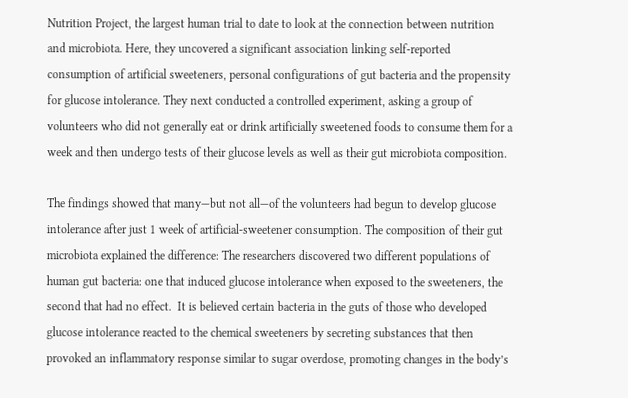Nutrition Project, the largest human trial to date to look at the connection between nutrition and microbiota. Here, they uncovered a significant association linking self-reported consumption of artificial sweeteners, personal configurations of gut bacteria and the propensity for glucose intolerance. They next conducted a controlled experiment, asking a group of volunteers who did not generally eat or drink artificially sweetened foods to consume them for a week and then undergo tests of their glucose levels as well as their gut microbiota composition.

The findings showed that many—but not all—of the volunteers had begun to develop glucose intolerance after just 1 week of artificial-sweetener consumption. The composition of their gut microbiota explained the difference: The researchers discovered two different populations of human gut bacteria: one that induced glucose intolerance when exposed to the sweeteners, the second that had no effect.  It is believed certain bacteria in the guts of those who developed glucose intolerance reacted to the chemical sweeteners by secreting substances that then provoked an inflammatory response similar to sugar overdose, promoting changes in the body’s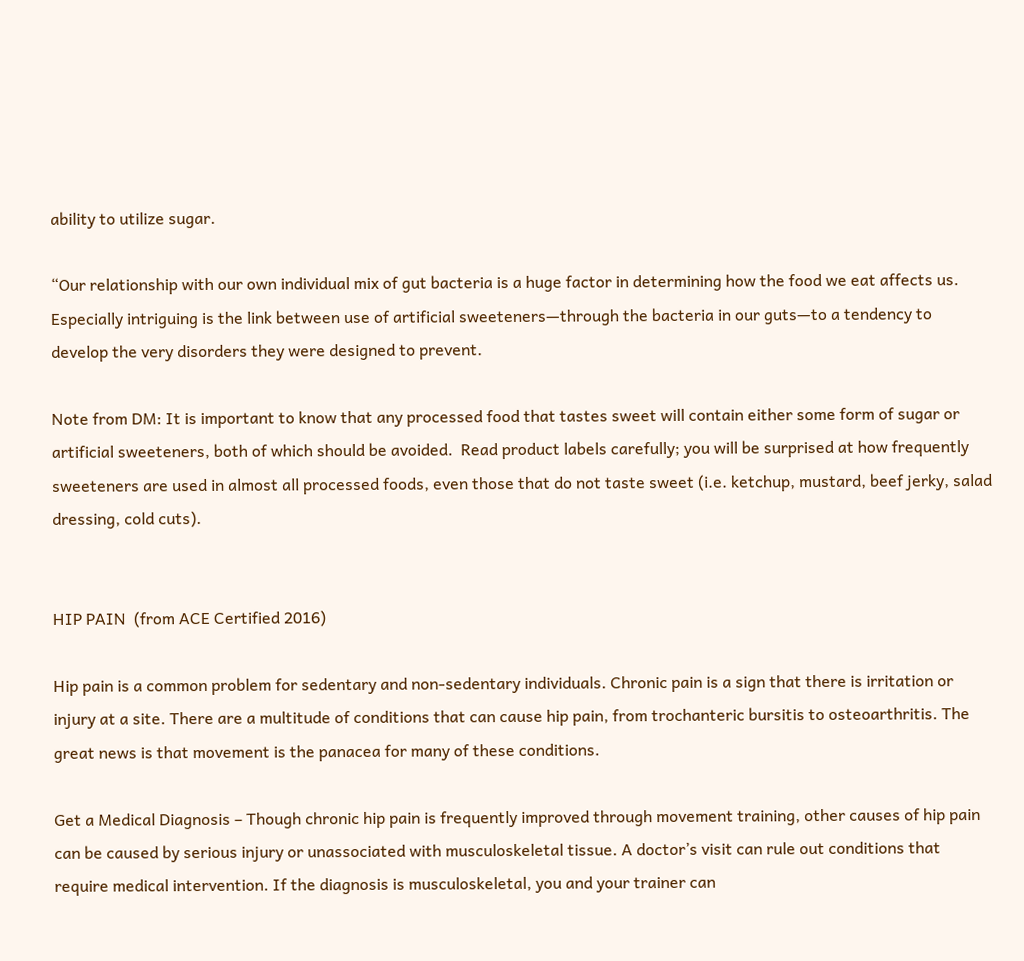ability to utilize sugar.

“Our relationship with our own individual mix of gut bacteria is a huge factor in determining how the food we eat affects us. Especially intriguing is the link between use of artificial sweeteners—through the bacteria in our guts—to a tendency to develop the very disorders they were designed to prevent.

Note from DM: It is important to know that any processed food that tastes sweet will contain either some form of sugar or artificial sweeteners, both of which should be avoided.  Read product labels carefully; you will be surprised at how frequently sweeteners are used in almost all processed foods, even those that do not taste sweet (i.e. ketchup, mustard, beef jerky, salad dressing, cold cuts).


HIP PAIN  (from ACE Certified 2016)

Hip pain is a common problem for sedentary and non-sedentary individuals. Chronic pain is a sign that there is irritation or injury at a site. There are a multitude of conditions that can cause hip pain, from trochanteric bursitis to osteoarthritis. The great news is that movement is the panacea for many of these conditions.

Get a Medical Diagnosis – Though chronic hip pain is frequently improved through movement training, other causes of hip pain can be caused by serious injury or unassociated with musculoskeletal tissue. A doctor’s visit can rule out conditions that require medical intervention. If the diagnosis is musculoskeletal, you and your trainer can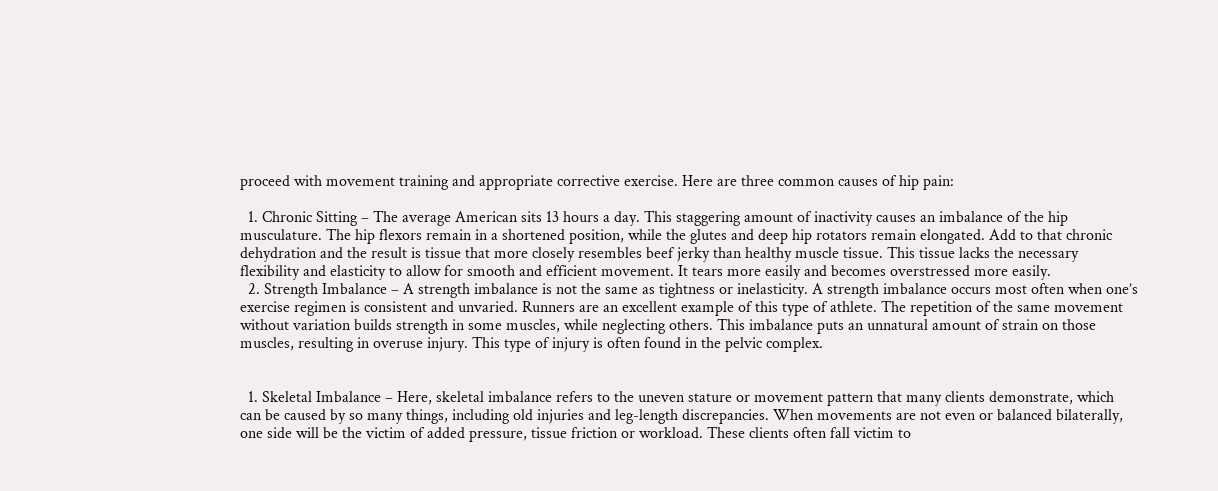proceed with movement training and appropriate corrective exercise. Here are three common causes of hip pain:

  1. Chronic Sitting – The average American sits 13 hours a day. This staggering amount of inactivity causes an imbalance of the hip musculature. The hip flexors remain in a shortened position, while the glutes and deep hip rotators remain elongated. Add to that chronic dehydration and the result is tissue that more closely resembles beef jerky than healthy muscle tissue. This tissue lacks the necessary flexibility and elasticity to allow for smooth and efficient movement. It tears more easily and becomes overstressed more easily.
  2. Strength Imbalance – A strength imbalance is not the same as tightness or inelasticity. A strength imbalance occurs most often when one’s exercise regimen is consistent and unvaried. Runners are an excellent example of this type of athlete. The repetition of the same movement without variation builds strength in some muscles, while neglecting others. This imbalance puts an unnatural amount of strain on those muscles, resulting in overuse injury. This type of injury is often found in the pelvic complex.


  1. Skeletal Imbalance – Here, skeletal imbalance refers to the uneven stature or movement pattern that many clients demonstrate, which can be caused by so many things, including old injuries and leg-length discrepancies. When movements are not even or balanced bilaterally, one side will be the victim of added pressure, tissue friction or workload. These clients often fall victim to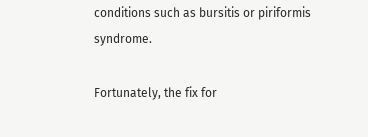conditions such as bursitis or piriformis syndrome.

Fortunately, the fix for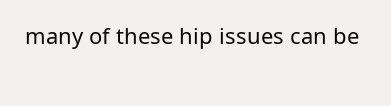many of these hip issues can be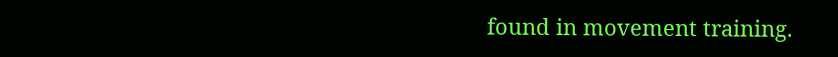found in movement training.